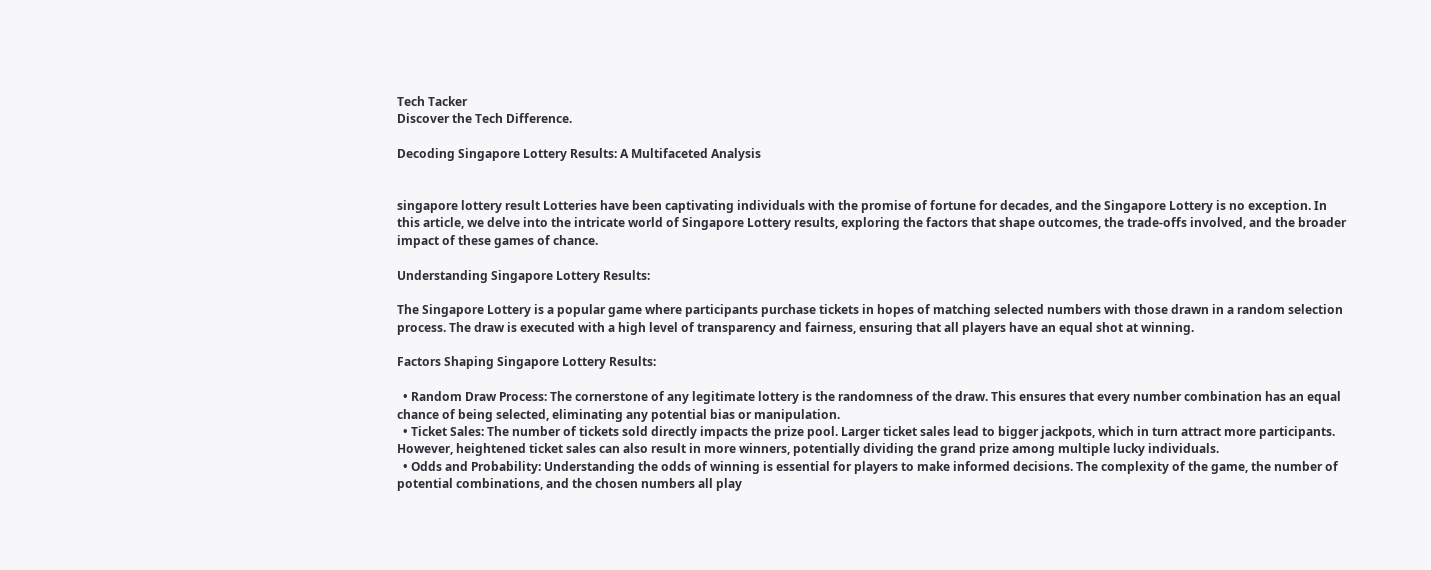Tech Tacker
Discover the Tech Difference.

Decoding Singapore Lottery Results: A Multifaceted Analysis


singapore lottery result Lotteries have been captivating individuals with the promise of fortune for decades, and the Singapore Lottery is no exception. In this article, we delve into the intricate world of Singapore Lottery results, exploring the factors that shape outcomes, the trade-offs involved, and the broader impact of these games of chance.

Understanding Singapore Lottery Results:

The Singapore Lottery is a popular game where participants purchase tickets in hopes of matching selected numbers with those drawn in a random selection process. The draw is executed with a high level of transparency and fairness, ensuring that all players have an equal shot at winning.

Factors Shaping Singapore Lottery Results:

  • Random Draw Process: The cornerstone of any legitimate lottery is the randomness of the draw. This ensures that every number combination has an equal chance of being selected, eliminating any potential bias or manipulation.
  • Ticket Sales: The number of tickets sold directly impacts the prize pool. Larger ticket sales lead to bigger jackpots, which in turn attract more participants. However, heightened ticket sales can also result in more winners, potentially dividing the grand prize among multiple lucky individuals.
  • Odds and Probability: Understanding the odds of winning is essential for players to make informed decisions. The complexity of the game, the number of potential combinations, and the chosen numbers all play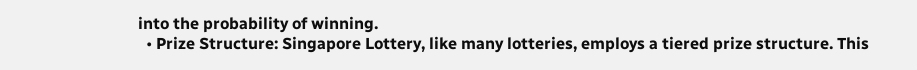into the probability of winning.
  • Prize Structure: Singapore Lottery, like many lotteries, employs a tiered prize structure. This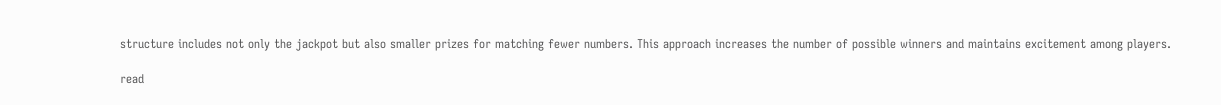structure includes not only the jackpot but also smaller prizes for matching fewer numbers. This approach increases the number of possible winners and maintains excitement among players.

read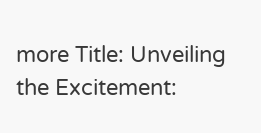more Title: Unveiling the Excitement: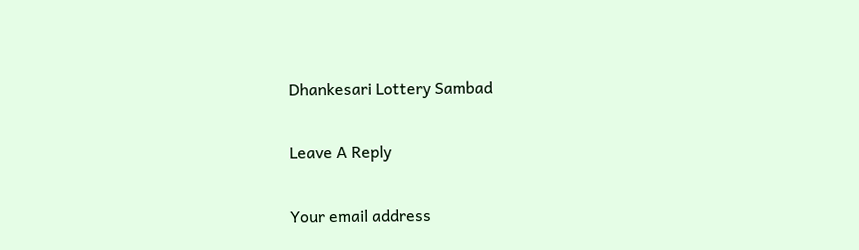Dhankesari Lottery Sambad

Leave A Reply

Your email address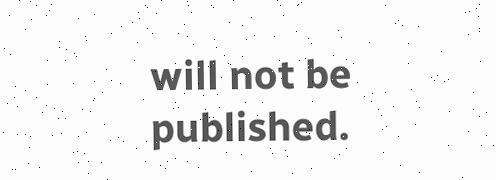will not be published.